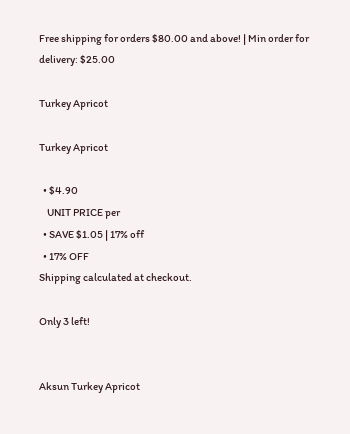Free shipping for orders $80.00 and above! | Min order for delivery: $25.00

Turkey Apricot

Turkey Apricot

  • $4.90
    UNIT PRICE per
  • SAVE $1.05 | 17% off
  • 17% OFF
Shipping calculated at checkout.

Only 3 left!


Aksun Turkey Apricot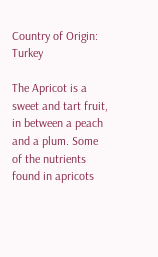Country of Origin: Turkey

The Apricot is a sweet and tart fruit, in between a peach and a plum. Some of the nutrients found in apricots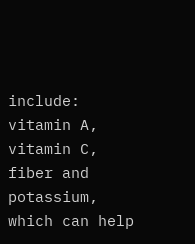include: vitamin A, vitamin C, fiber and potassium, which can help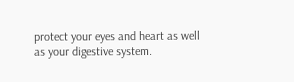protect your eyes and heart as well as your digestive system.